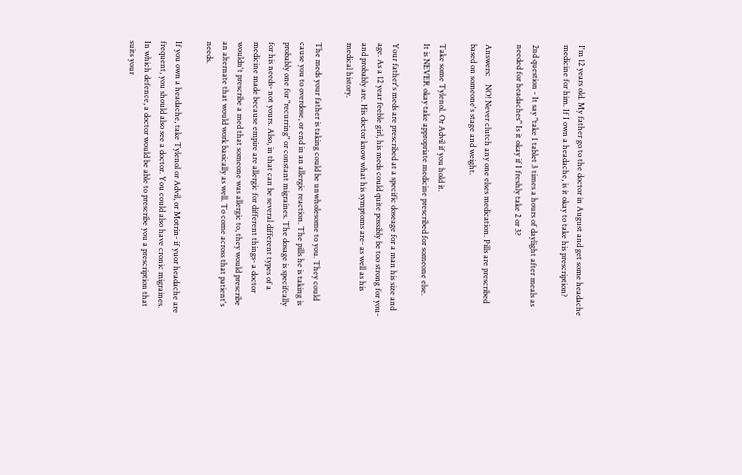I'm 12 years old. My father go to the doctor in August and get some headache medicine for him. If I own a headache, is it okay to take his prescription?

2nd question - It say "take 1 tablet 3 times a hours of daylight after meals as needed for headaches" Is it okay if I freshly take 2 or 3?

Answers:    NO! Never clutch any one elses medication. Pills are prescribed based on someone's stage and weight.

Take some Tylenol. Or Advil if you hold it.
It is NEVER okay take appropriate medicine prescribed for someone else.

Your father's meds are prescribed at a specific doseage for a man his size and age. As a 12 year feeble girl, his meds could quite possibly be too strong for you- and probably are. His doctor know what his symptoms are- as well as his medical history.

The meds your father is taking could be unwholesome to you. They could cause you to overdose, or end in an allergic reaction. The pills he is taking is probably one for "recurring" or constant migraines. The dosage is specifcally for his needs- not yours. Also, in that can be several different types of a medicine made because empire are allergic for different things- a doctor wouldn't prescribe a med that someone was allergic to, they would prescribe an alternate that would work basically as well. To come across that patient's needs.

If you own a headache, take Tylenol or Advil, or Motrin- if yuor headache are frequent, you should also see a doctor. You could also have cronic migraines. In which defence, a doctor would be able to prescribe you a prescription that suits your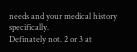needs and your medical history specifically.
Definately not. 2 or 3 at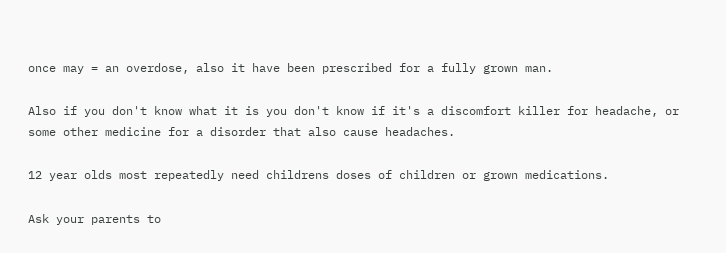once may = an overdose, also it have been prescribed for a fully grown man.

Also if you don't know what it is you don't know if it's a discomfort killer for headache, or some other medicine for a disorder that also cause headaches.

12 year olds most repeatedly need childrens doses of children or grown medications.

Ask your parents to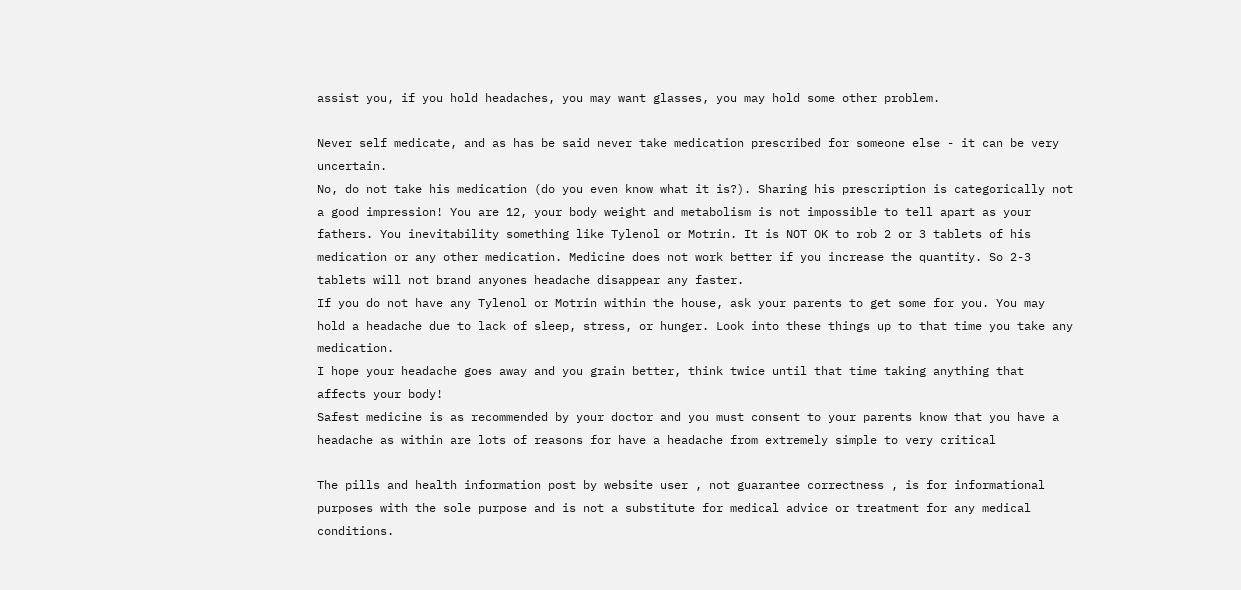assist you, if you hold headaches, you may want glasses, you may hold some other problem.

Never self medicate, and as has be said never take medication prescribed for someone else - it can be very uncertain.
No, do not take his medication (do you even know what it is?). Sharing his prescription is categorically not a good impression! You are 12, your body weight and metabolism is not impossible to tell apart as your fathers. You inevitability something like Tylenol or Motrin. It is NOT OK to rob 2 or 3 tablets of his medication or any other medication. Medicine does not work better if you increase the quantity. So 2-3 tablets will not brand anyones headache disappear any faster.
If you do not have any Tylenol or Motrin within the house, ask your parents to get some for you. You may hold a headache due to lack of sleep, stress, or hunger. Look into these things up to that time you take any medication.
I hope your headache goes away and you grain better, think twice until that time taking anything that affects your body!
Safest medicine is as recommended by your doctor and you must consent to your parents know that you have a headache as within are lots of reasons for have a headache from extremely simple to very critical

The pills and health information post by website user , not guarantee correctness , is for informational purposes with the sole purpose and is not a substitute for medical advice or treatment for any medical conditions.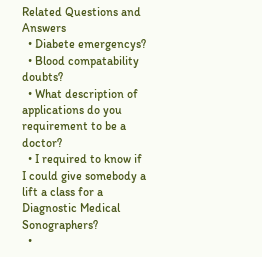Related Questions and Answers
  • Diabete emergencys?
  • Blood compatability doubts?
  • What description of applications do you requirement to be a doctor?
  • I required to know if I could give somebody a lift a class for a Diagnostic Medical Sonographers?
  •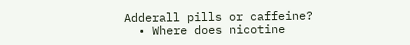Adderall pills or caffeine?
  • Where does nicotine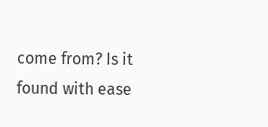come from? Is it found with ease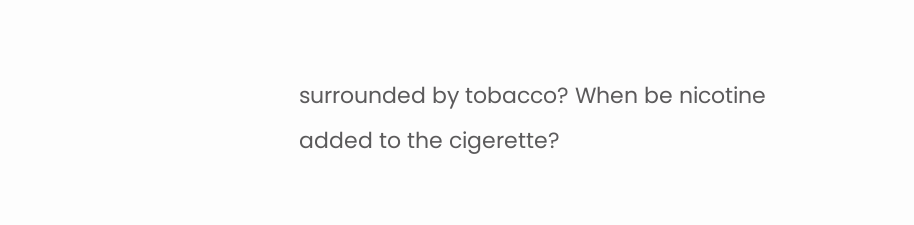surrounded by tobacco? When be nicotine added to the cigerette?